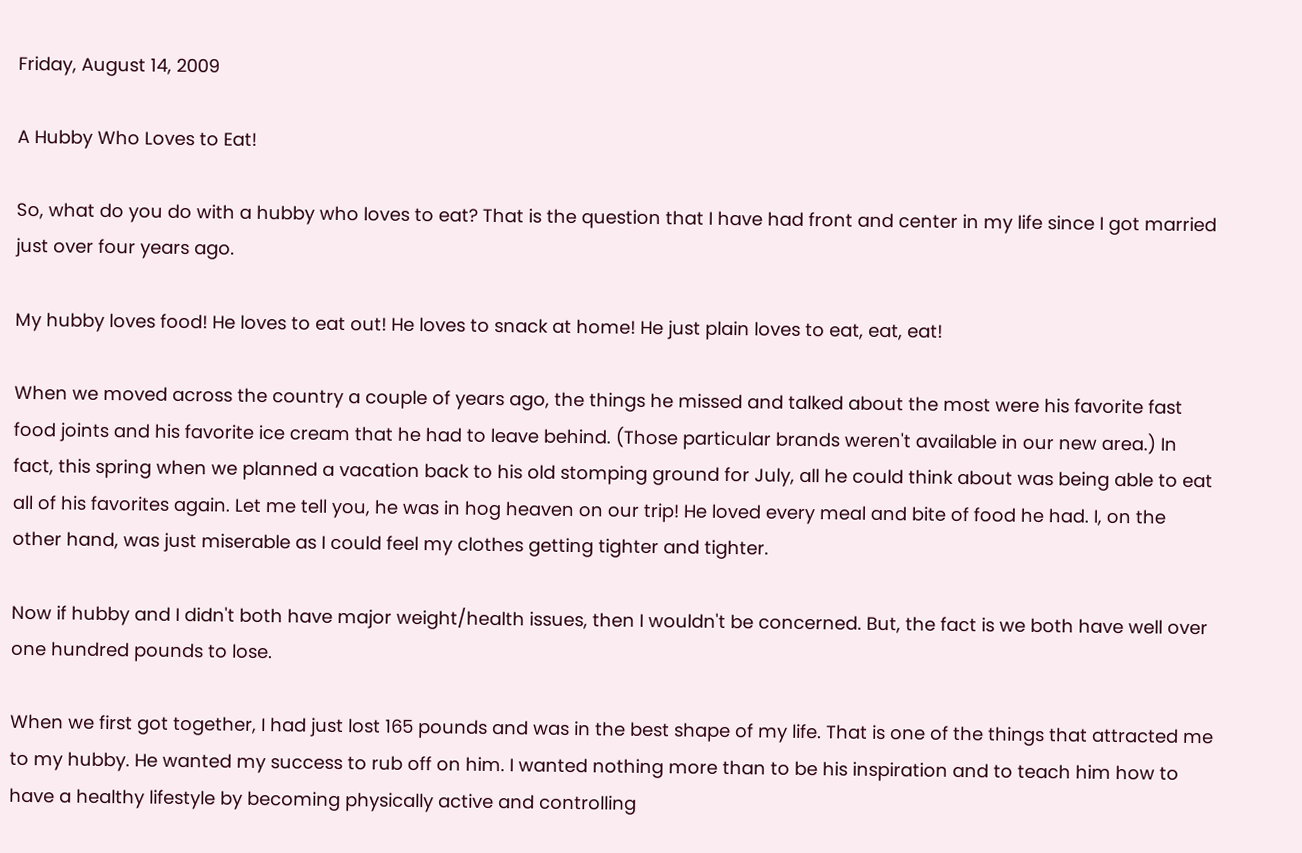Friday, August 14, 2009

A Hubby Who Loves to Eat!

So, what do you do with a hubby who loves to eat? That is the question that I have had front and center in my life since I got married just over four years ago.

My hubby loves food! He loves to eat out! He loves to snack at home! He just plain loves to eat, eat, eat!

When we moved across the country a couple of years ago, the things he missed and talked about the most were his favorite fast food joints and his favorite ice cream that he had to leave behind. (Those particular brands weren't available in our new area.) In fact, this spring when we planned a vacation back to his old stomping ground for July, all he could think about was being able to eat all of his favorites again. Let me tell you, he was in hog heaven on our trip! He loved every meal and bite of food he had. I, on the other hand, was just miserable as I could feel my clothes getting tighter and tighter.

Now if hubby and I didn't both have major weight/health issues, then I wouldn't be concerned. But, the fact is we both have well over one hundred pounds to lose.

When we first got together, I had just lost 165 pounds and was in the best shape of my life. That is one of the things that attracted me to my hubby. He wanted my success to rub off on him. I wanted nothing more than to be his inspiration and to teach him how to have a healthy lifestyle by becoming physically active and controlling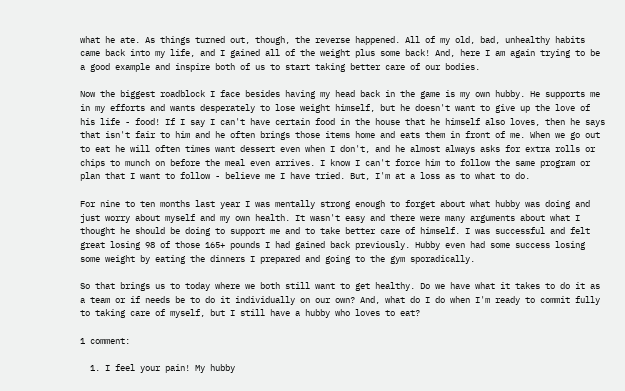what he ate. As things turned out, though, the reverse happened. All of my old, bad, unhealthy habits came back into my life, and I gained all of the weight plus some back! And, here I am again trying to be a good example and inspire both of us to start taking better care of our bodies.

Now the biggest roadblock I face besides having my head back in the game is my own hubby. He supports me in my efforts and wants desperately to lose weight himself, but he doesn't want to give up the love of his life - food! If I say I can't have certain food in the house that he himself also loves, then he says that isn't fair to him and he often brings those items home and eats them in front of me. When we go out to eat he will often times want dessert even when I don't, and he almost always asks for extra rolls or chips to munch on before the meal even arrives. I know I can't force him to follow the same program or plan that I want to follow - believe me I have tried. But, I'm at a loss as to what to do.

For nine to ten months last year I was mentally strong enough to forget about what hubby was doing and just worry about myself and my own health. It wasn't easy and there were many arguments about what I thought he should be doing to support me and to take better care of himself. I was successful and felt great losing 98 of those 165+ pounds I had gained back previously. Hubby even had some success losing some weight by eating the dinners I prepared and going to the gym sporadically.

So that brings us to today where we both still want to get healthy. Do we have what it takes to do it as a team or if needs be to do it individually on our own? And, what do I do when I'm ready to commit fully to taking care of myself, but I still have a hubby who loves to eat?

1 comment:

  1. I feel your pain! My hubby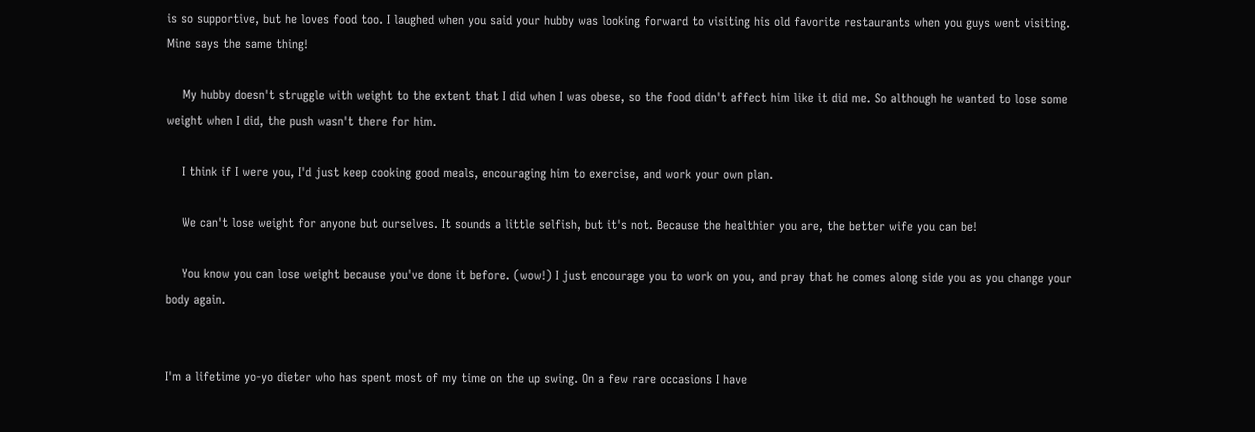is so supportive, but he loves food too. I laughed when you said your hubby was looking forward to visiting his old favorite restaurants when you guys went visiting. Mine says the same thing!

    My hubby doesn't struggle with weight to the extent that I did when I was obese, so the food didn't affect him like it did me. So although he wanted to lose some weight when I did, the push wasn't there for him.

    I think if I were you, I'd just keep cooking good meals, encouraging him to exercise, and work your own plan.

    We can't lose weight for anyone but ourselves. It sounds a little selfish, but it's not. Because the healthier you are, the better wife you can be!

    You know you can lose weight because you've done it before. (wow!) I just encourage you to work on you, and pray that he comes along side you as you change your body again.


I'm a lifetime yo-yo dieter who has spent most of my time on the up swing. On a few rare occasions I have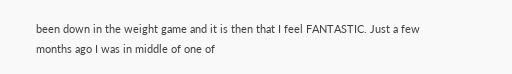been down in the weight game and it is then that I feel FANTASTIC. Just a few months ago I was in middle of one of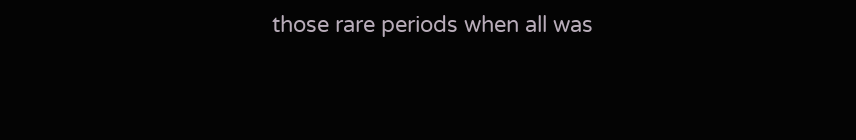those rare periods when all was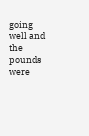going well and the pounds were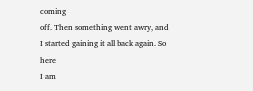coming
off. Then something went awry, and I started gaining it all back again. So here
I am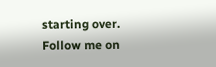starting over. Follow me on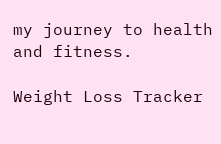my journey to health and fitness.

Weight Loss Tracker